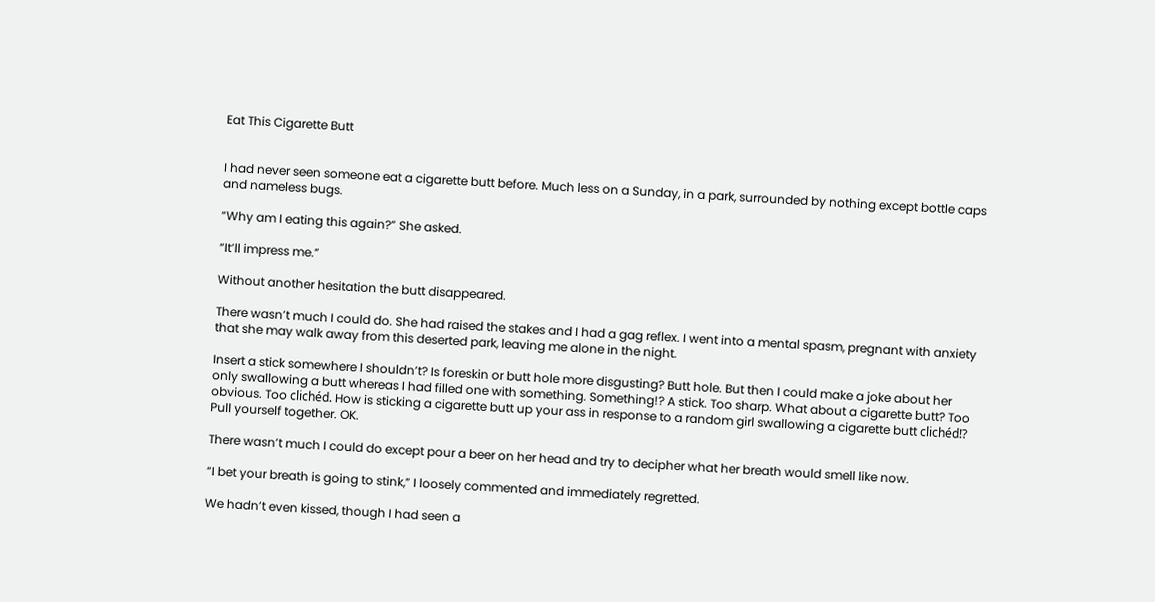Eat This Cigarette Butt


I had never seen someone eat a cigarette butt before. Much less on a Sunday, in a park, surrounded by nothing except bottle caps and nameless bugs.

“Why am I eating this again?” She asked.

“It’ll impress me.”

Without another hesitation the butt disappeared.

There wasn’t much I could do. She had raised the stakes and I had a gag reflex. I went into a mental spasm, pregnant with anxiety that she may walk away from this deserted park, leaving me alone in the night.

Insert a stick somewhere I shouldn’t? Is foreskin or butt hole more disgusting? Butt hole. But then I could make a joke about her only swallowing a butt whereas I had filled one with something. Something!? A stick. Too sharp. What about a cigarette butt? Too obvious. Too clichéd. How is sticking a cigarette butt up your ass in response to a random girl swallowing a cigarette butt clichéd!? Pull yourself together. OK.

There wasn’t much I could do except pour a beer on her head and try to decipher what her breath would smell like now.

“I bet your breath is going to stink,” I loosely commented and immediately regretted.

We hadn’t even kissed, though I had seen a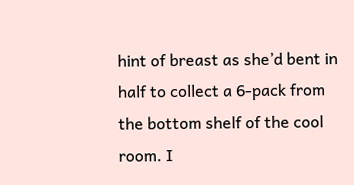hint of breast as she’d bent in half to collect a 6-pack from the bottom shelf of the cool room. I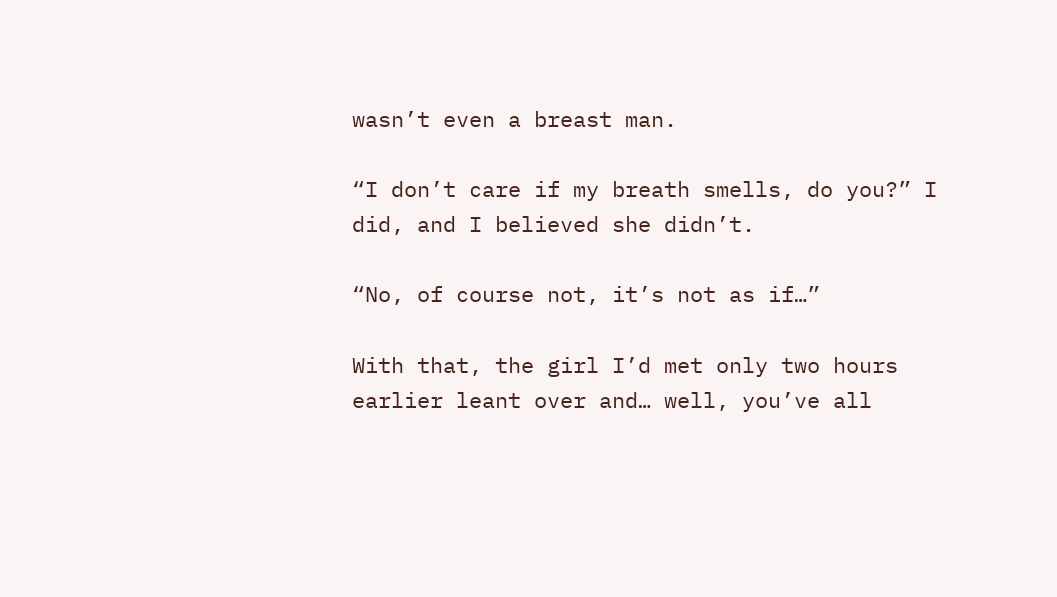wasn’t even a breast man.

“I don’t care if my breath smells, do you?” I did, and I believed she didn’t.

“No, of course not, it’s not as if…”

With that, the girl I’d met only two hours earlier leant over and… well, you’ve all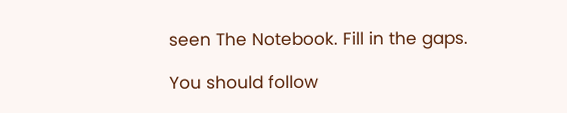seen The Notebook. Fill in the gaps.

You should follow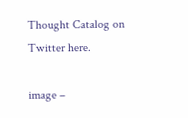Thought Catalog on Twitter here.

image –